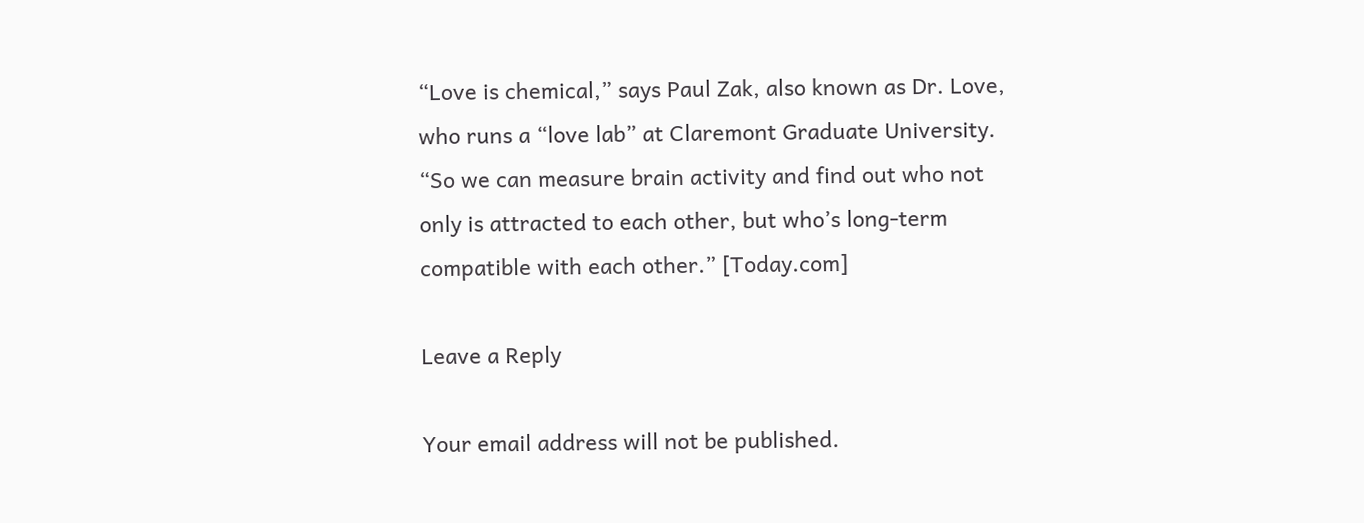“Love is chemical,” says Paul Zak, also known as Dr. Love, who runs a “love lab” at Claremont Graduate University. “So we can measure brain activity and find out who not only is attracted to each other, but who’s long-term compatible with each other.” [Today.com]

Leave a Reply

Your email address will not be published.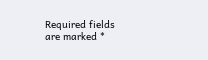Required fields are marked *